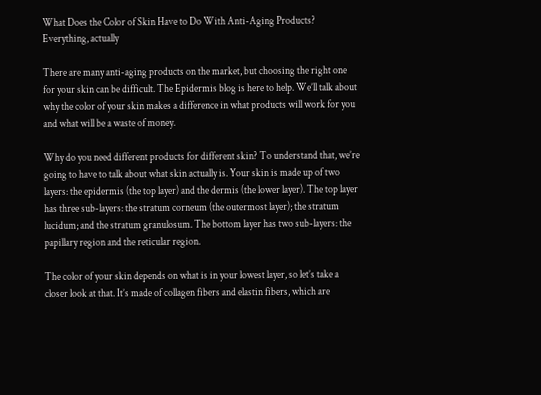What Does the Color of Skin Have to Do With Anti-Aging Products? Everything, actually

There are many anti-aging products on the market, but choosing the right one for your skin can be difficult. The Epidermis blog is here to help. We’ll talk about why the color of your skin makes a difference in what products will work for you and what will be a waste of money.

Why do you need different products for different skin? To understand that, we’re going to have to talk about what skin actually is. Your skin is made up of two layers: the epidermis (the top layer) and the dermis (the lower layer). The top layer has three sub-layers: the stratum corneum (the outermost layer); the stratum lucidum; and the stratum granulosum. The bottom layer has two sub-layers: the papillary region and the reticular region.

The color of your skin depends on what is in your lowest layer, so let’s take a closer look at that. It’s made of collagen fibers and elastin fibers, which are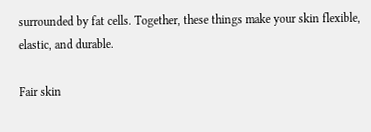surrounded by fat cells. Together, these things make your skin flexible, elastic, and durable.

Fair skin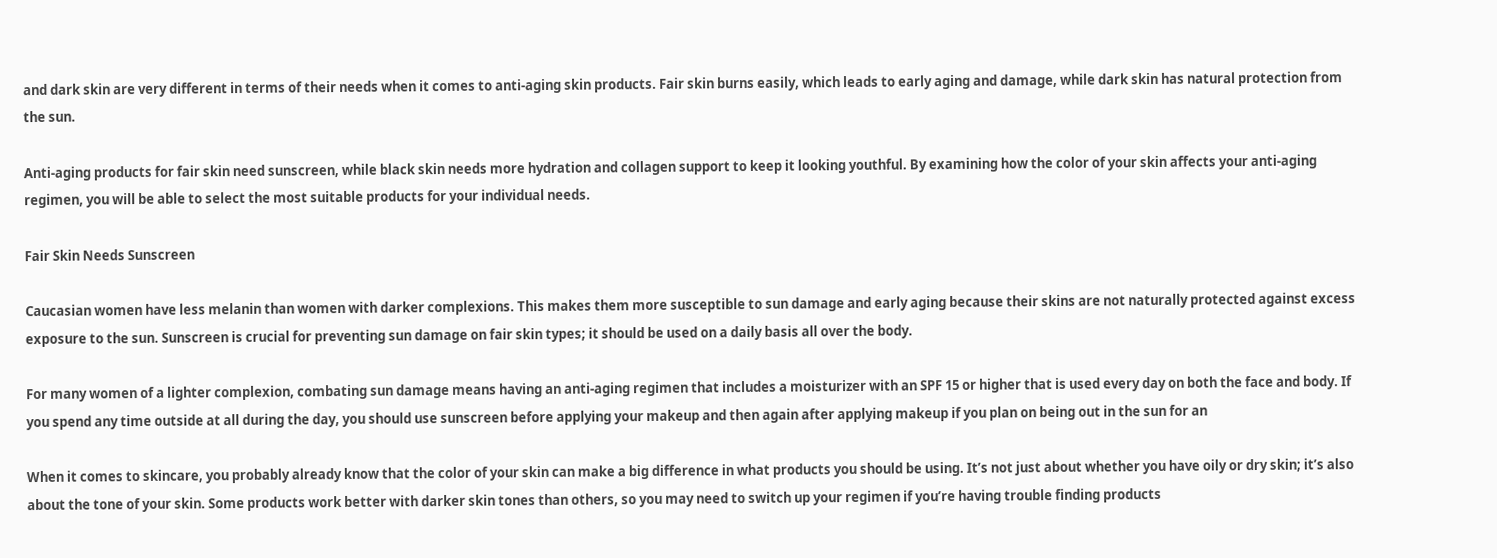and dark skin are very different in terms of their needs when it comes to anti-aging skin products. Fair skin burns easily, which leads to early aging and damage, while dark skin has natural protection from the sun.

Anti-aging products for fair skin need sunscreen, while black skin needs more hydration and collagen support to keep it looking youthful. By examining how the color of your skin affects your anti-aging regimen, you will be able to select the most suitable products for your individual needs.

Fair Skin Needs Sunscreen

Caucasian women have less melanin than women with darker complexions. This makes them more susceptible to sun damage and early aging because their skins are not naturally protected against excess exposure to the sun. Sunscreen is crucial for preventing sun damage on fair skin types; it should be used on a daily basis all over the body.

For many women of a lighter complexion, combating sun damage means having an anti-aging regimen that includes a moisturizer with an SPF 15 or higher that is used every day on both the face and body. If you spend any time outside at all during the day, you should use sunscreen before applying your makeup and then again after applying makeup if you plan on being out in the sun for an

When it comes to skincare, you probably already know that the color of your skin can make a big difference in what products you should be using. It’s not just about whether you have oily or dry skin; it’s also about the tone of your skin. Some products work better with darker skin tones than others, so you may need to switch up your regimen if you’re having trouble finding products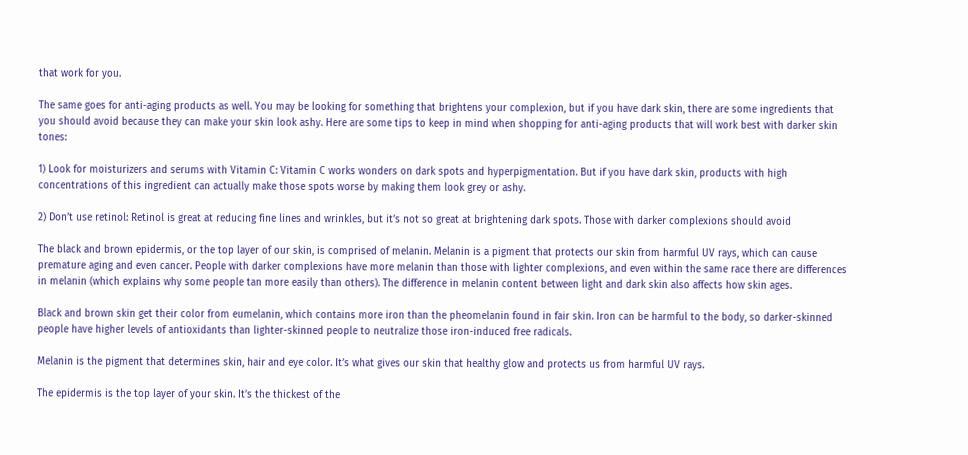that work for you.

The same goes for anti-aging products as well. You may be looking for something that brightens your complexion, but if you have dark skin, there are some ingredients that you should avoid because they can make your skin look ashy. Here are some tips to keep in mind when shopping for anti-aging products that will work best with darker skin tones:

1) Look for moisturizers and serums with Vitamin C: Vitamin C works wonders on dark spots and hyperpigmentation. But if you have dark skin, products with high concentrations of this ingredient can actually make those spots worse by making them look grey or ashy.

2) Don’t use retinol: Retinol is great at reducing fine lines and wrinkles, but it’s not so great at brightening dark spots. Those with darker complexions should avoid

The black and brown epidermis, or the top layer of our skin, is comprised of melanin. Melanin is a pigment that protects our skin from harmful UV rays, which can cause premature aging and even cancer. People with darker complexions have more melanin than those with lighter complexions, and even within the same race there are differences in melanin (which explains why some people tan more easily than others). The difference in melanin content between light and dark skin also affects how skin ages.

Black and brown skin get their color from eumelanin, which contains more iron than the pheomelanin found in fair skin. Iron can be harmful to the body, so darker-skinned people have higher levels of antioxidants than lighter-skinned people to neutralize those iron-induced free radicals.

Melanin is the pigment that determines skin, hair and eye color. It’s what gives our skin that healthy glow and protects us from harmful UV rays.

The epidermis is the top layer of your skin. It’s the thickest of the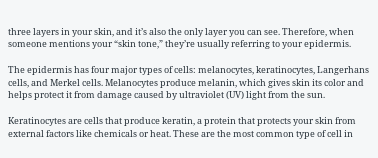three layers in your skin, and it’s also the only layer you can see. Therefore, when someone mentions your “skin tone,” they’re usually referring to your epidermis.

The epidermis has four major types of cells: melanocytes, keratinocytes, Langerhans cells, and Merkel cells. Melanocytes produce melanin, which gives skin its color and helps protect it from damage caused by ultraviolet (UV) light from the sun.

Keratinocytes are cells that produce keratin, a protein that protects your skin from external factors like chemicals or heat. These are the most common type of cell in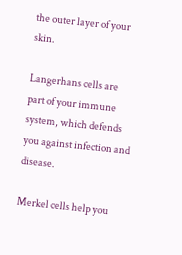the outer layer of your skin.

Langerhans cells are part of your immune system, which defends you against infection and disease.

Merkel cells help you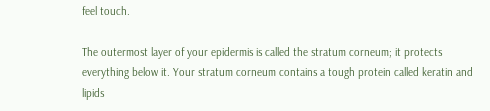feel touch.

The outermost layer of your epidermis is called the stratum corneum; it protects everything below it. Your stratum corneum contains a tough protein called keratin and lipids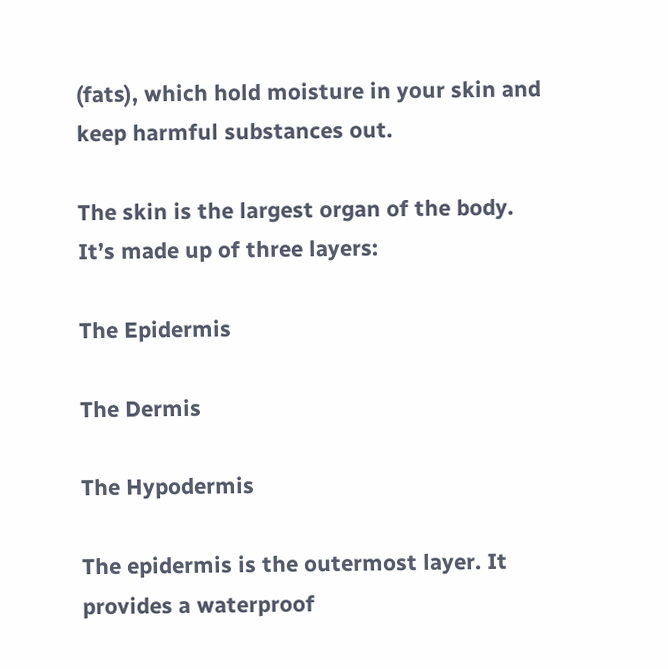(fats), which hold moisture in your skin and keep harmful substances out.

The skin is the largest organ of the body. It’s made up of three layers:

The Epidermis

The Dermis

The Hypodermis

The epidermis is the outermost layer. It provides a waterproof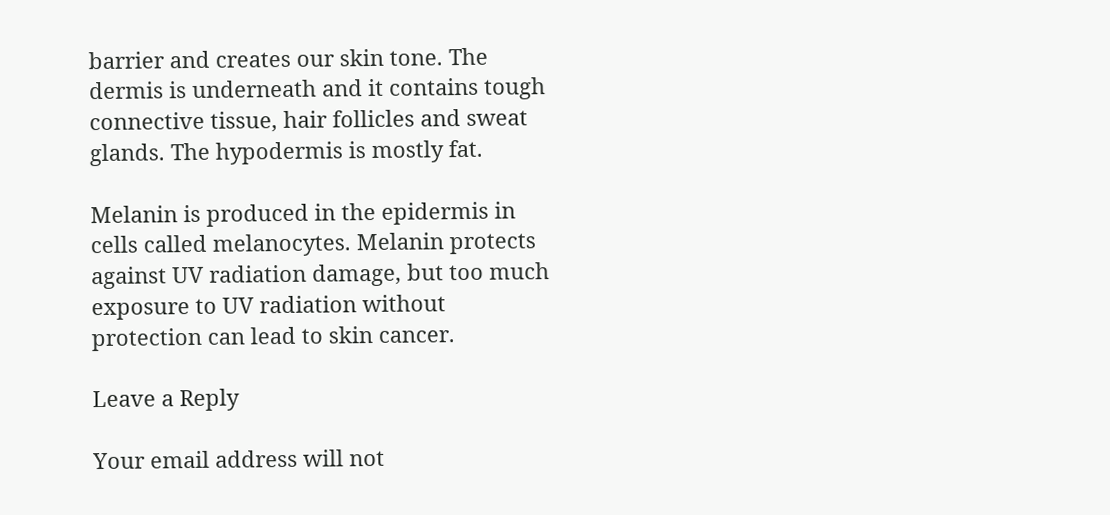barrier and creates our skin tone. The dermis is underneath and it contains tough connective tissue, hair follicles and sweat glands. The hypodermis is mostly fat.

Melanin is produced in the epidermis in cells called melanocytes. Melanin protects against UV radiation damage, but too much exposure to UV radiation without protection can lead to skin cancer.

Leave a Reply

Your email address will not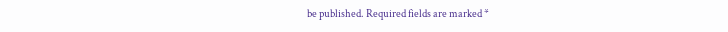be published. Required fields are marked *